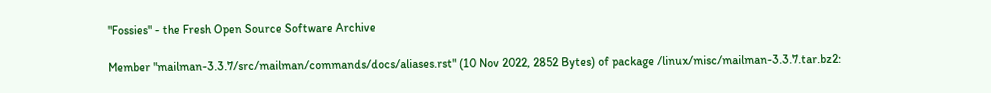"Fossies" - the Fresh Open Source Software Archive

Member "mailman-3.3.7/src/mailman/commands/docs/aliases.rst" (10 Nov 2022, 2852 Bytes) of package /linux/misc/mailman-3.3.7.tar.bz2: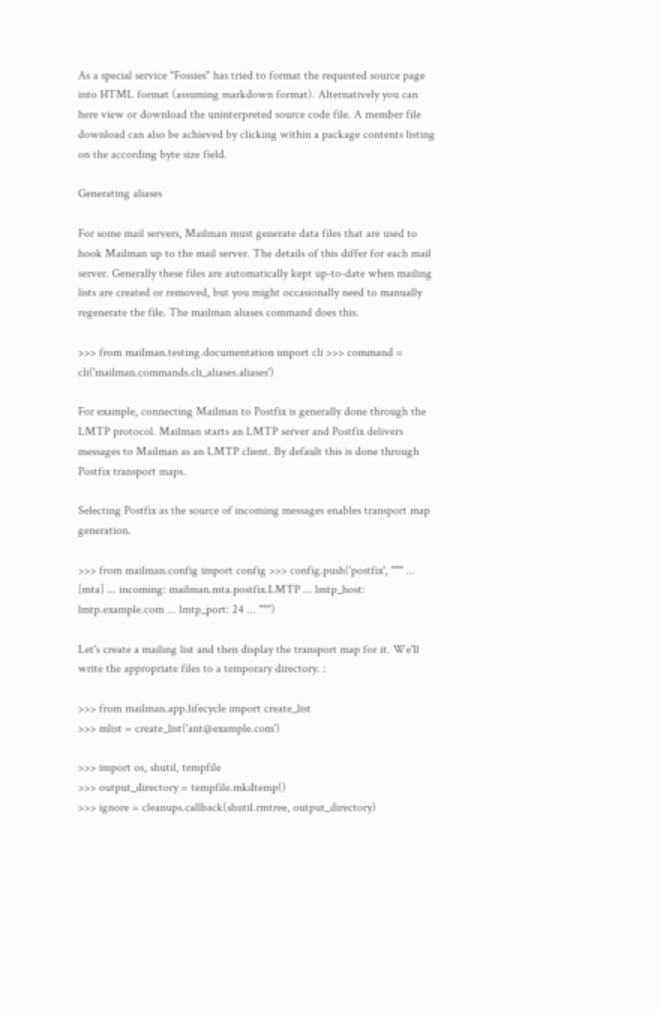As a special service "Fossies" has tried to format the requested source page into HTML format (assuming markdown format). Alternatively you can here view or download the uninterpreted source code file. A member file download can also be achieved by clicking within a package contents listing on the according byte size field.

Generating aliases

For some mail servers, Mailman must generate data files that are used to hook Mailman up to the mail server. The details of this differ for each mail server. Generally these files are automatically kept up-to-date when mailing lists are created or removed, but you might occasionally need to manually regenerate the file. The mailman aliases command does this.

>>> from mailman.testing.documentation import cli >>> command = cli('mailman.commands.cli_aliases.aliases')

For example, connecting Mailman to Postfix is generally done through the LMTP protocol. Mailman starts an LMTP server and Postfix delivers messages to Mailman as an LMTP client. By default this is done through Postfix transport maps.

Selecting Postfix as the source of incoming messages enables transport map generation.

>>> from mailman.config import config >>> config.push('postfix', """ ... [mta] ... incoming: mailman.mta.postfix.LMTP ... lmtp_host: lmtp.example.com ... lmtp_port: 24 ... """)

Let's create a mailing list and then display the transport map for it. We'll write the appropriate files to a temporary directory. :

>>> from mailman.app.lifecycle import create_list
>>> mlist = create_list('ant@example.com')

>>> import os, shutil, tempfile
>>> output_directory = tempfile.mkdtemp()
>>> ignore = cleanups.callback(shutil.rmtree, output_directory)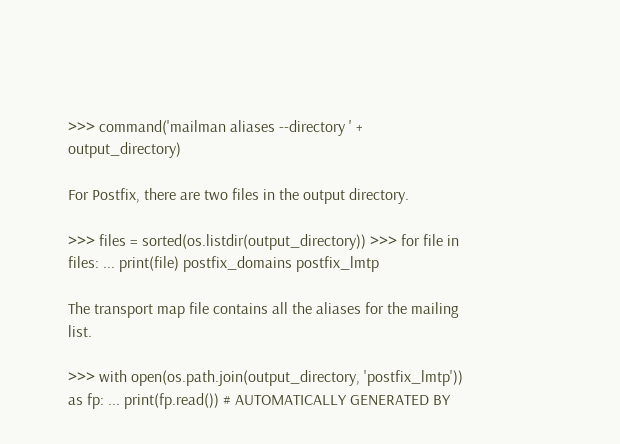>>> command('mailman aliases --directory ' + output_directory)

For Postfix, there are two files in the output directory.

>>> files = sorted(os.listdir(output_directory)) >>> for file in files: ... print(file) postfix_domains postfix_lmtp

The transport map file contains all the aliases for the mailing list.

>>> with open(os.path.join(output_directory, 'postfix_lmtp')) as fp: ... print(fp.read()) # AUTOMATICALLY GENERATED BY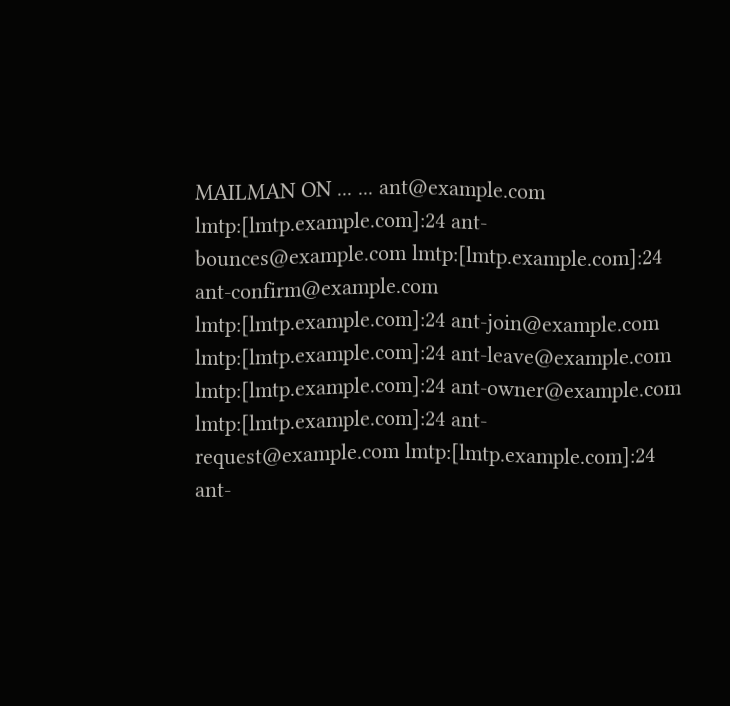MAILMAN ON ... ... ant@example.com lmtp:[lmtp.example.com]:24 ant-bounces@example.com lmtp:[lmtp.example.com]:24 ant-confirm@example.com lmtp:[lmtp.example.com]:24 ant-join@example.com lmtp:[lmtp.example.com]:24 ant-leave@example.com lmtp:[lmtp.example.com]:24 ant-owner@example.com lmtp:[lmtp.example.com]:24 ant-request@example.com lmtp:[lmtp.example.com]:24 ant-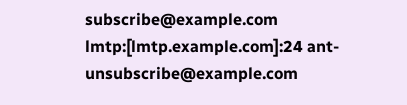subscribe@example.com lmtp:[lmtp.example.com]:24 ant-unsubscribe@example.com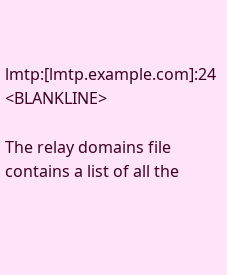lmtp:[lmtp.example.com]:24 <BLANKLINE>

The relay domains file contains a list of all the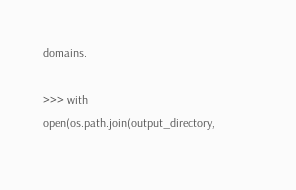domains.

>>> with open(os.path.join(output_directory,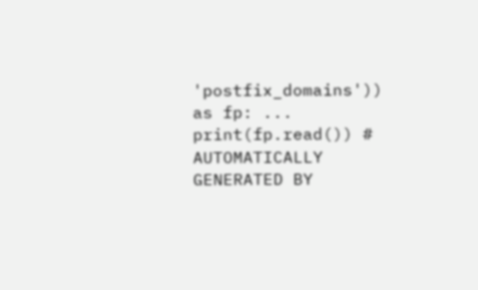'postfix_domains')) as fp: ... print(fp.read()) # AUTOMATICALLY GENERATED BY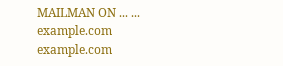MAILMAN ON ... ... example.com example.com